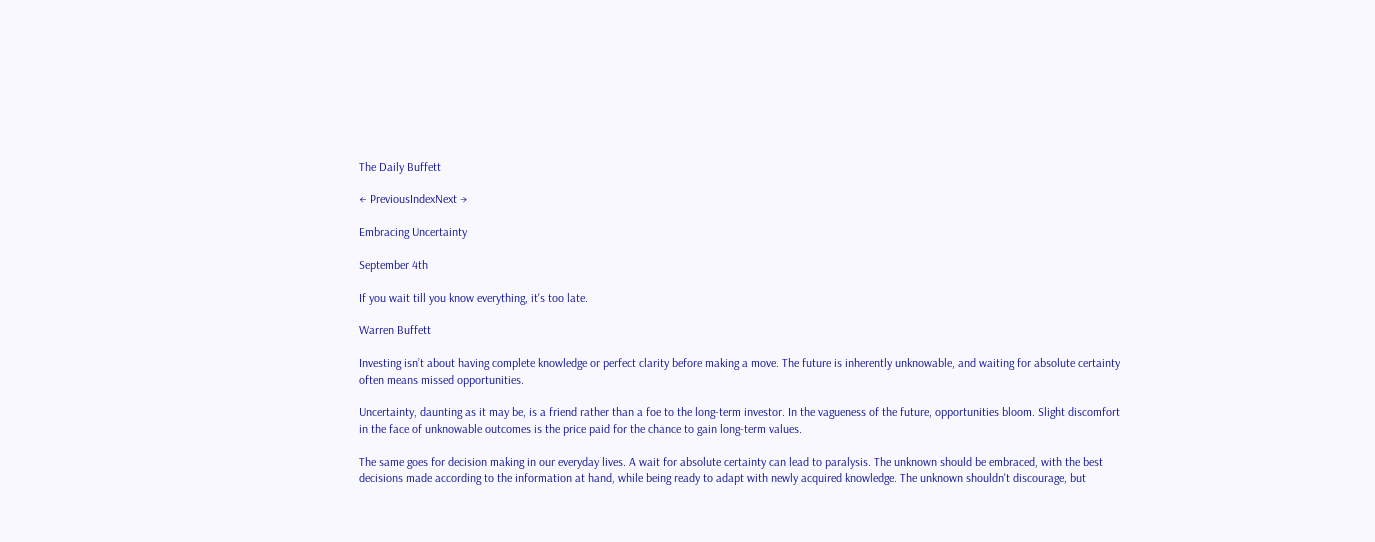The Daily Buffett

← PreviousIndexNext →

Embracing Uncertainty

September 4th

If you wait till you know everything, it's too late.

Warren Buffett

Investing isn’t about having complete knowledge or perfect clarity before making a move. The future is inherently unknowable, and waiting for absolute certainty often means missed opportunities.

Uncertainty, daunting as it may be, is a friend rather than a foe to the long-term investor. In the vagueness of the future, opportunities bloom. Slight discomfort in the face of unknowable outcomes is the price paid for the chance to gain long-term values.

The same goes for decision making in our everyday lives. A wait for absolute certainty can lead to paralysis. The unknown should be embraced, with the best decisions made according to the information at hand, while being ready to adapt with newly acquired knowledge. The unknown shouldn't discourage, but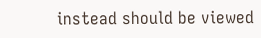instead should be viewed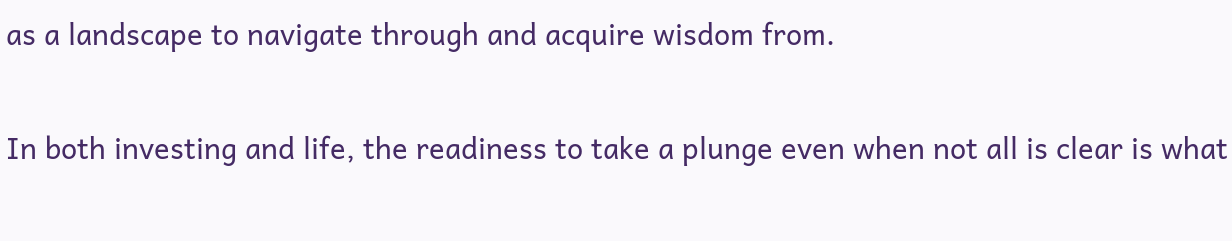as a landscape to navigate through and acquire wisdom from.

In both investing and life, the readiness to take a plunge even when not all is clear is what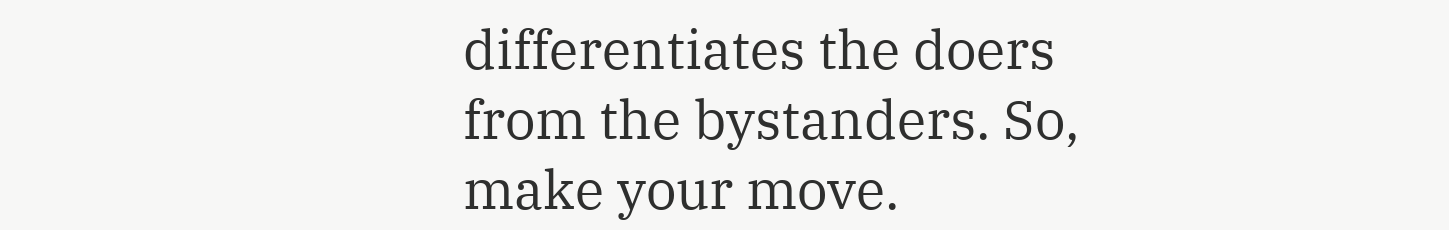differentiates the doers from the bystanders. So, make your move.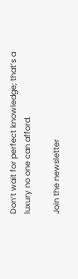Don’t wait for perfect knowledge; that’s a luxury no one can afford.

Join the newsletter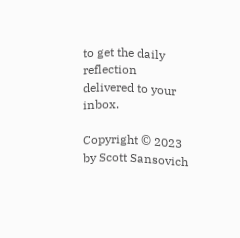to get the daily reflection delivered to your inbox.

Copyright © 2023 by Scott Sansovich